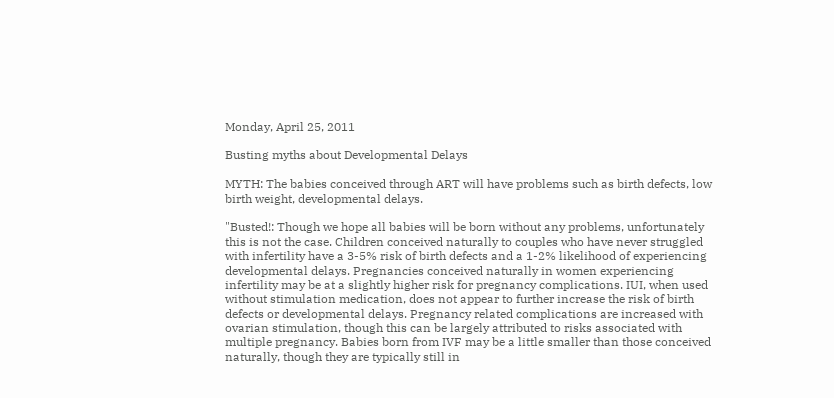Monday, April 25, 2011

Busting myths about Developmental Delays

MYTH: The babies conceived through ART will have problems such as birth defects, low birth weight, developmental delays.

"Busted!: Though we hope all babies will be born without any problems, unfortunately this is not the case. Children conceived naturally to couples who have never struggled with infertility have a 3-5% risk of birth defects and a 1-2% likelihood of experiencing developmental delays. Pregnancies conceived naturally in women experiencing infertility may be at a slightly higher risk for pregnancy complications. IUI, when used without stimulation medication, does not appear to further increase the risk of birth defects or developmental delays. Pregnancy related complications are increased with ovarian stimulation, though this can be largely attributed to risks associated with multiple pregnancy. Babies born from IVF may be a little smaller than those conceived naturally, though they are typically still in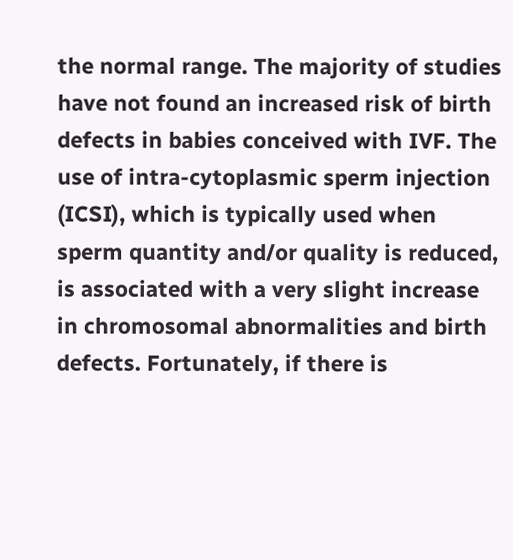the normal range. The majority of studies have not found an increased risk of birth defects in babies conceived with IVF. The use of intra-cytoplasmic sperm injection (ICSI), which is typically used when sperm quantity and/or quality is reduced, is associated with a very slight increase in chromosomal abnormalities and birth defects. Fortunately, if there is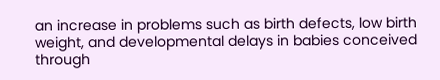an increase in problems such as birth defects, low birth weight, and developmental delays in babies conceived through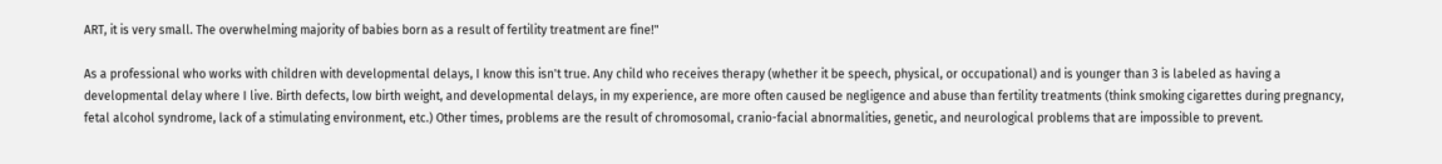ART, it is very small. The overwhelming majority of babies born as a result of fertility treatment are fine!"

As a professional who works with children with developmental delays, I know this isn't true. Any child who receives therapy (whether it be speech, physical, or occupational) and is younger than 3 is labeled as having a developmental delay where I live. Birth defects, low birth weight, and developmental delays, in my experience, are more often caused be negligence and abuse than fertility treatments (think smoking cigarettes during pregnancy, fetal alcohol syndrome, lack of a stimulating environment, etc.) Other times, problems are the result of chromosomal, cranio-facial abnormalities, genetic, and neurological problems that are impossible to prevent.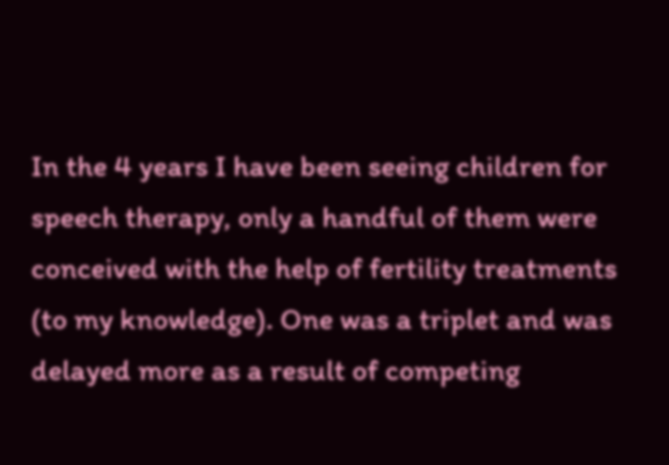In the 4 years I have been seeing children for speech therapy, only a handful of them were conceived with the help of fertility treatments (to my knowledge). One was a triplet and was delayed more as a result of competing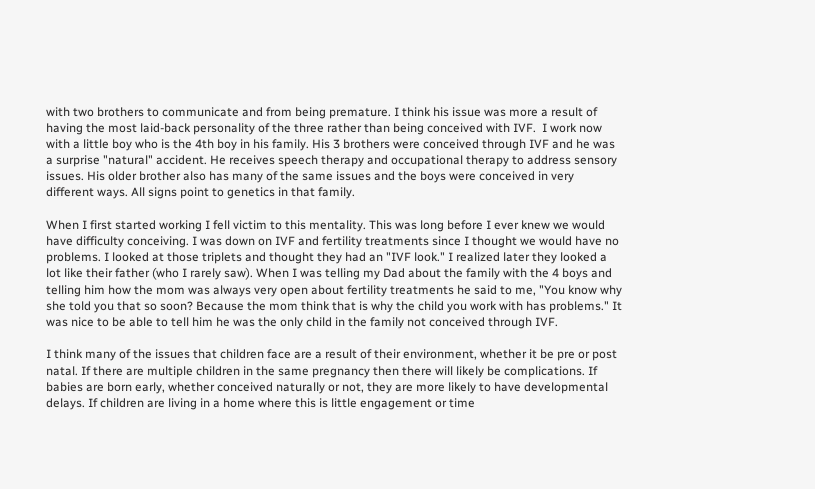with two brothers to communicate and from being premature. I think his issue was more a result of having the most laid-back personality of the three rather than being conceived with IVF.  I work now with a little boy who is the 4th boy in his family. His 3 brothers were conceived through IVF and he was a surprise "natural" accident. He receives speech therapy and occupational therapy to address sensory issues. His older brother also has many of the same issues and the boys were conceived in very different ways. All signs point to genetics in that family.

When I first started working I fell victim to this mentality. This was long before I ever knew we would have difficulty conceiving. I was down on IVF and fertility treatments since I thought we would have no problems. I looked at those triplets and thought they had an "IVF look." I realized later they looked a lot like their father (who I rarely saw). When I was telling my Dad about the family with the 4 boys and telling him how the mom was always very open about fertility treatments he said to me, "You know why she told you that so soon? Because the mom think that is why the child you work with has problems." It was nice to be able to tell him he was the only child in the family not conceived through IVF.

I think many of the issues that children face are a result of their environment, whether it be pre or post natal. If there are multiple children in the same pregnancy then there will likely be complications. If babies are born early, whether conceived naturally or not, they are more likely to have developmental delays. If children are living in a home where this is little engagement or time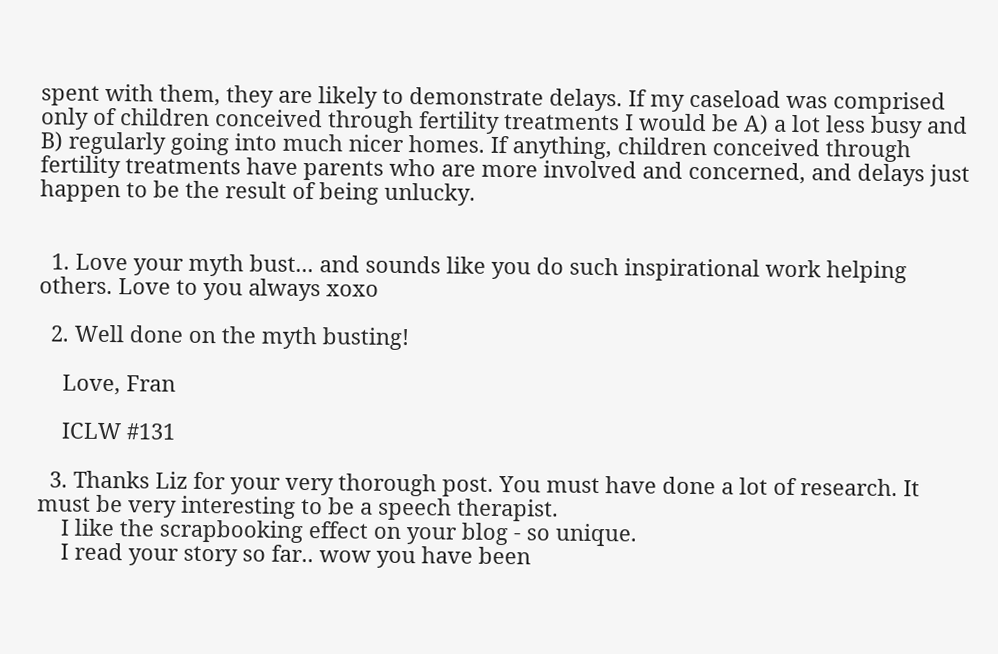spent with them, they are likely to demonstrate delays. If my caseload was comprised only of children conceived through fertility treatments I would be A) a lot less busy and B) regularly going into much nicer homes. If anything, children conceived through fertility treatments have parents who are more involved and concerned, and delays just happen to be the result of being unlucky.


  1. Love your myth bust... and sounds like you do such inspirational work helping others. Love to you always xoxo

  2. Well done on the myth busting!

    Love, Fran

    ICLW #131

  3. Thanks Liz for your very thorough post. You must have done a lot of research. It must be very interesting to be a speech therapist.
    I like the scrapbooking effect on your blog - so unique.
    I read your story so far.. wow you have been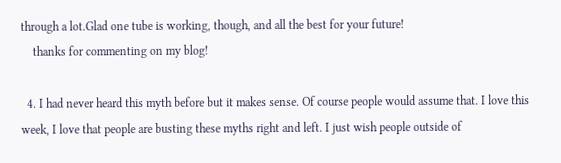through a lot.Glad one tube is working, though, and all the best for your future!
    thanks for commenting on my blog!

  4. I had never heard this myth before but it makes sense. Of course people would assume that. I love this week, I love that people are busting these myths right and left. I just wish people outside of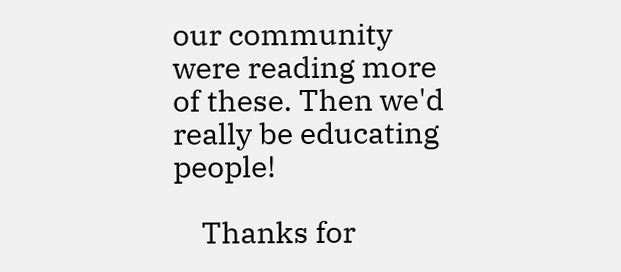our community were reading more of these. Then we'd really be educating people!

    Thanks for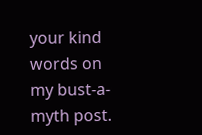your kind words on my bust-a-myth post.